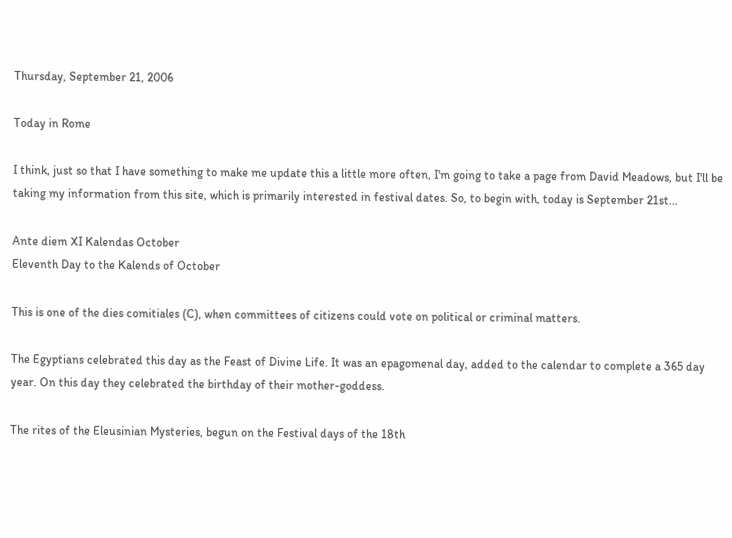Thursday, September 21, 2006

Today in Rome

I think, just so that I have something to make me update this a little more often, I'm going to take a page from David Meadows, but I'll be taking my information from this site, which is primarily interested in festival dates. So, to begin with, today is September 21st...

Ante diem XI Kalendas October
Eleventh Day to the Kalends of October

This is one of the dies comitiales (C), when committees of citizens could vote on political or criminal matters.

The Egyptians celebrated this day as the Feast of Divine Life. It was an epagomenal day, added to the calendar to complete a 365 day year. On this day they celebrated the birthday of their mother-goddess.

The rites of the Eleusinian Mysteries, begun on the Festival days of the 18th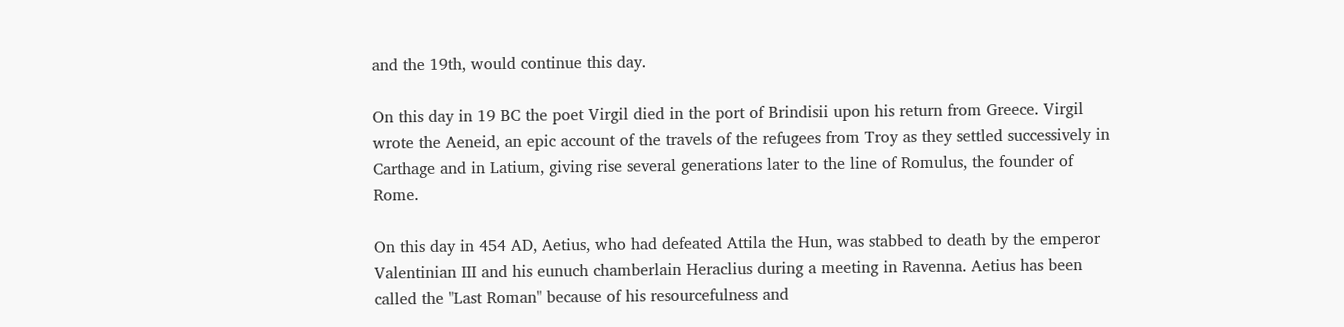and the 19th, would continue this day.

On this day in 19 BC the poet Virgil died in the port of Brindisii upon his return from Greece. Virgil wrote the Aeneid, an epic account of the travels of the refugees from Troy as they settled successively in Carthage and in Latium, giving rise several generations later to the line of Romulus, the founder of Rome.

On this day in 454 AD, Aetius, who had defeated Attila the Hun, was stabbed to death by the emperor Valentinian III and his eunuch chamberlain Heraclius during a meeting in Ravenna. Aetius has been called the "Last Roman" because of his resourcefulness and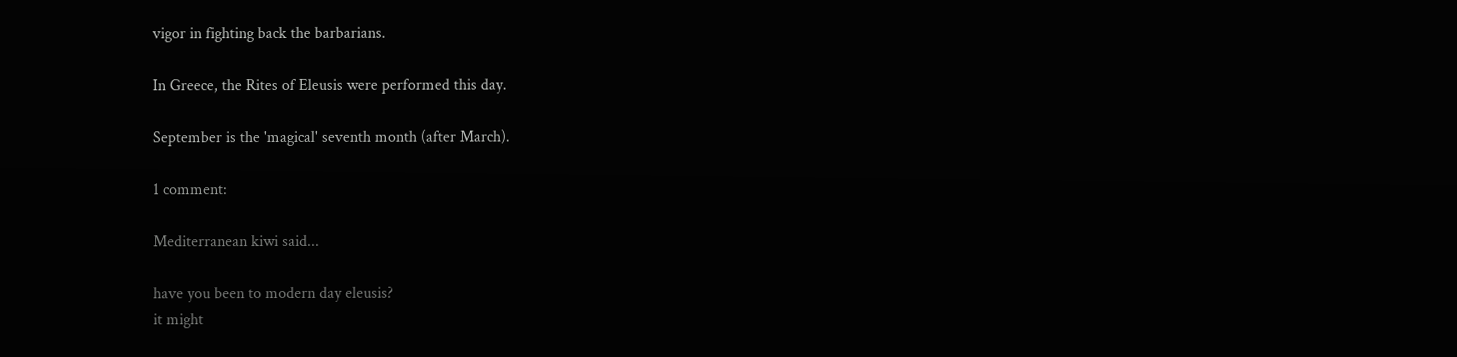vigor in fighting back the barbarians.

In Greece, the Rites of Eleusis were performed this day.

September is the 'magical' seventh month (after March).

1 comment:

Mediterranean kiwi said...

have you been to modern day eleusis?
it might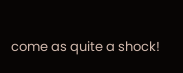come as quite a shock!